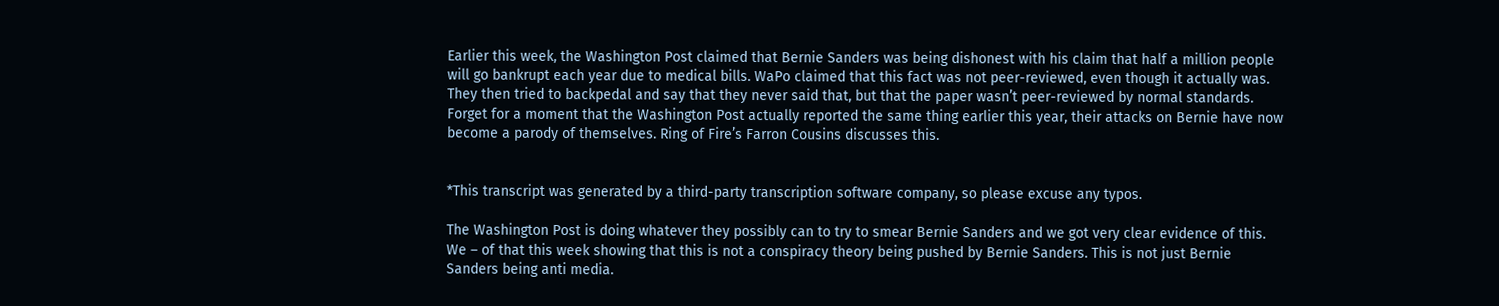Earlier this week, the Washington Post claimed that Bernie Sanders was being dishonest with his claim that half a million people will go bankrupt each year due to medical bills. WaPo claimed that this fact was not peer-reviewed, even though it actually was. They then tried to backpedal and say that they never said that, but that the paper wasn’t peer-reviewed by normal standards. Forget for a moment that the Washington Post actually reported the same thing earlier this year, their attacks on Bernie have now become a parody of themselves. Ring of Fire’s Farron Cousins discusses this.


*This transcript was generated by a third-party transcription software company, so please excuse any typos.

The Washington Post is doing whatever they possibly can to try to smear Bernie Sanders and we got very clear evidence of this. We – of that this week showing that this is not a conspiracy theory being pushed by Bernie Sanders. This is not just Bernie Sanders being anti media.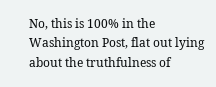No, this is 100% in the Washington Post, flat out lying about the truthfulness of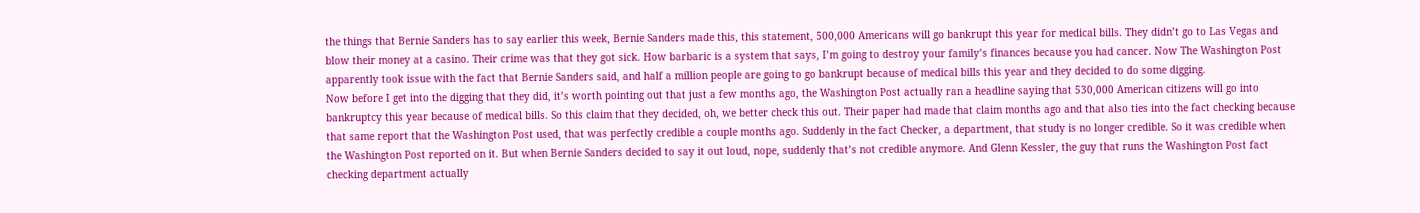the things that Bernie Sanders has to say earlier this week, Bernie Sanders made this, this statement, 500,000 Americans will go bankrupt this year for medical bills. They didn’t go to Las Vegas and blow their money at a casino. Their crime was that they got sick. How barbaric is a system that says, I’m going to destroy your family’s finances because you had cancer. Now The Washington Post apparently took issue with the fact that Bernie Sanders said, and half a million people are going to go bankrupt because of medical bills this year and they decided to do some digging.
Now before I get into the digging that they did, it’s worth pointing out that just a few months ago, the Washington Post actually ran a headline saying that 530,000 American citizens will go into bankruptcy this year because of medical bills. So this claim that they decided, oh, we better check this out. Their paper had made that claim months ago and that also ties into the fact checking because that same report that the Washington Post used, that was perfectly credible a couple months ago. Suddenly in the fact Checker, a department, that study is no longer credible. So it was credible when the Washington Post reported on it. But when Bernie Sanders decided to say it out loud, nope, suddenly that’s not credible anymore. And Glenn Kessler, the guy that runs the Washington Post fact checking department actually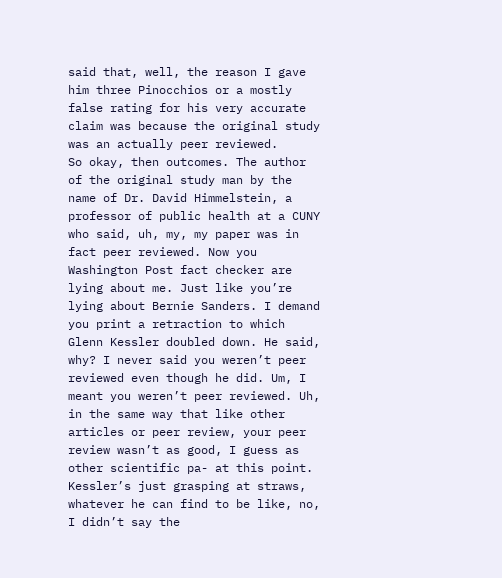said that, well, the reason I gave him three Pinocchios or a mostly false rating for his very accurate claim was because the original study was an actually peer reviewed.
So okay, then outcomes. The author of the original study man by the name of Dr. David Himmelstein, a professor of public health at a CUNY who said, uh, my, my paper was in fact peer reviewed. Now you Washington Post fact checker are lying about me. Just like you’re lying about Bernie Sanders. I demand you print a retraction to which Glenn Kessler doubled down. He said, why? I never said you weren’t peer reviewed even though he did. Um, I meant you weren’t peer reviewed. Uh, in the same way that like other articles or peer review, your peer review wasn’t as good, I guess as other scientific pa- at this point. Kessler’s just grasping at straws, whatever he can find to be like, no, I didn’t say the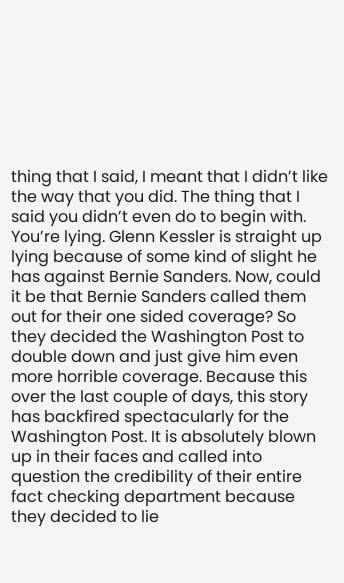thing that I said, I meant that I didn’t like the way that you did. The thing that I said you didn’t even do to begin with.
You’re lying. Glenn Kessler is straight up lying because of some kind of slight he has against Bernie Sanders. Now, could it be that Bernie Sanders called them out for their one sided coverage? So they decided the Washington Post to double down and just give him even more horrible coverage. Because this over the last couple of days, this story has backfired spectacularly for the Washington Post. It is absolutely blown up in their faces and called into question the credibility of their entire fact checking department because they decided to lie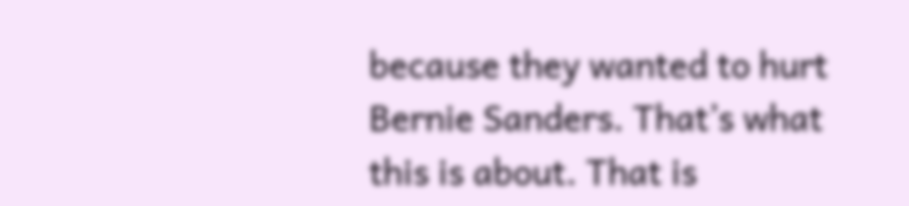because they wanted to hurt Bernie Sanders. That’s what this is about. That is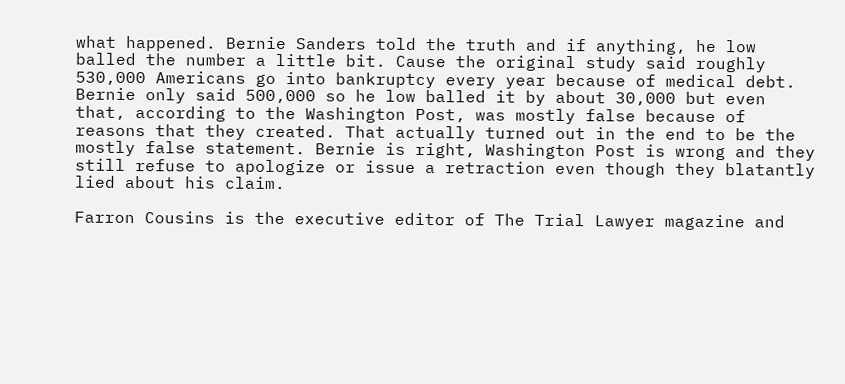what happened. Bernie Sanders told the truth and if anything, he low balled the number a little bit. Cause the original study said roughly 530,000 Americans go into bankruptcy every year because of medical debt. Bernie only said 500,000 so he low balled it by about 30,000 but even that, according to the Washington Post, was mostly false because of reasons that they created. That actually turned out in the end to be the mostly false statement. Bernie is right, Washington Post is wrong and they still refuse to apologize or issue a retraction even though they blatantly lied about his claim.

Farron Cousins is the executive editor of The Trial Lawyer magazine and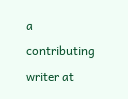a contributing writer at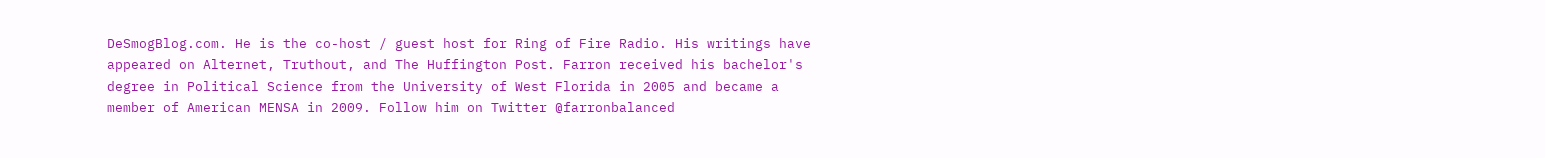DeSmogBlog.com. He is the co-host / guest host for Ring of Fire Radio. His writings have appeared on Alternet, Truthout, and The Huffington Post. Farron received his bachelor's degree in Political Science from the University of West Florida in 2005 and became a member of American MENSA in 2009. Follow him on Twitter @farronbalanced